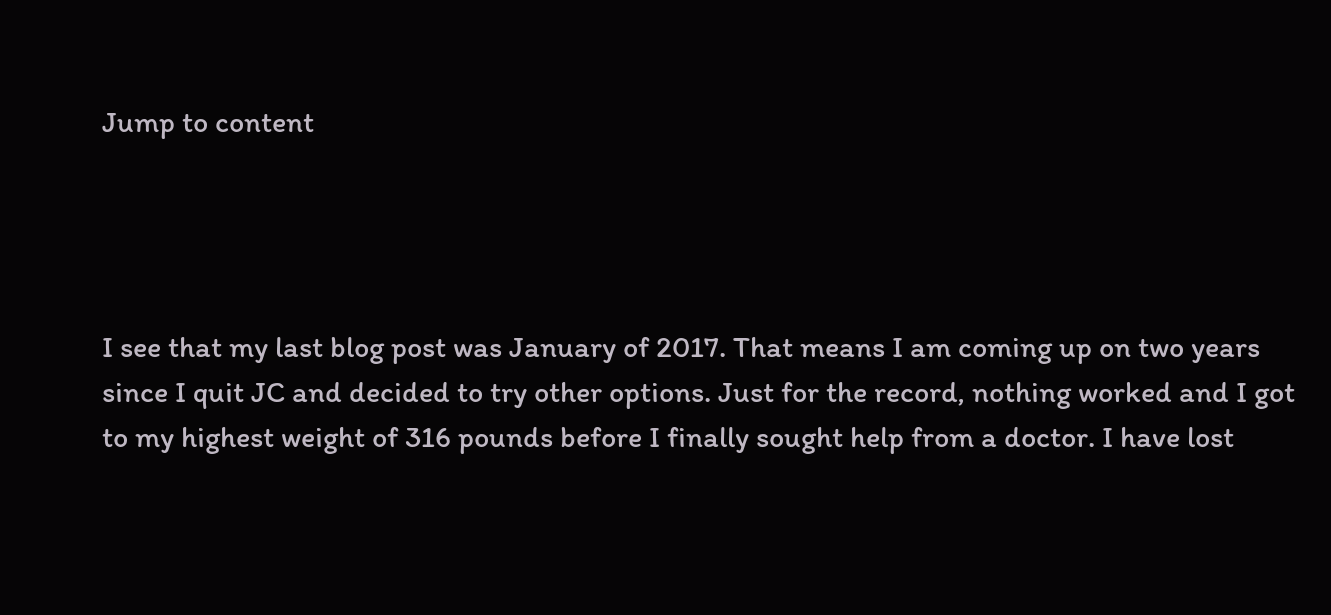Jump to content




I see that my last blog post was January of 2017. That means I am coming up on two years since I quit JC and decided to try other options. Just for the record, nothing worked and I got to my highest weight of 316 pounds before I finally sought help from a doctor. I have lost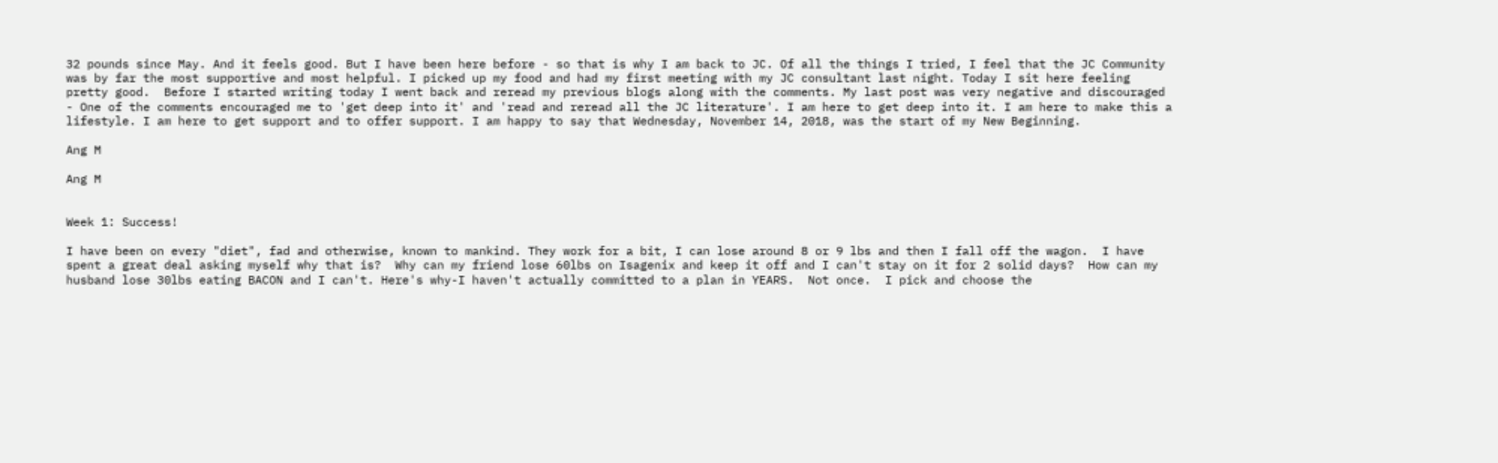32 pounds since May. And it feels good. But I have been here before - so that is why I am back to JC. Of all the things I tried, I feel that the JC Community was by far the most supportive and most helpful. I picked up my food and had my first meeting with my JC consultant last night. Today I sit here feeling pretty good.  Before I started writing today I went back and reread my previous blogs along with the comments. My last post was very negative and discouraged - One of the comments encouraged me to 'get deep into it' and 'read and reread all the JC literature'. I am here to get deep into it. I am here to make this a lifestyle. I am here to get support and to offer support. I am happy to say that Wednesday, November 14, 2018, was the start of my New Beginning.

Ang M

Ang M


Week 1: Success!

I have been on every "diet", fad and otherwise, known to mankind. They work for a bit, I can lose around 8 or 9 lbs and then I fall off the wagon.  I have spent a great deal asking myself why that is?  Why can my friend lose 60lbs on Isagenix and keep it off and I can't stay on it for 2 solid days?  How can my husband lose 30lbs eating BACON and I can't. Here's why-I haven't actually committed to a plan in YEARS.  Not once.  I pick and choose the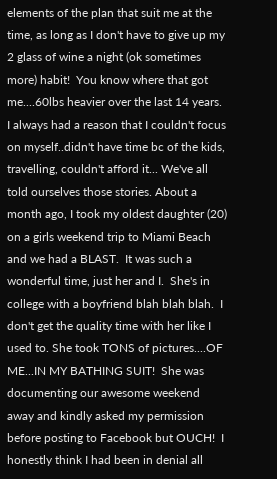elements of the plan that suit me at the time, as long as I don't have to give up my 2 glass of wine a night (ok sometimes more) habit!  You know where that got me....60lbs heavier over the last 14 years.  I always had a reason that I couldn't focus on myself..didn't have time bc of the kids, travelling, couldn't afford it... We've all told ourselves those stories. About a month ago, I took my oldest daughter (20) on a girls weekend trip to Miami Beach and we had a BLAST.  It was such a wonderful time, just her and I.  She's in college with a boyfriend blah blah blah.  I don't get the quality time with her like I used to. She took TONS of pictures....OF ME...IN MY BATHING SUIT!  She was documenting our awesome weekend away and kindly asked my permission before posting to Facebook but OUCH!  I honestly think I had been in denial all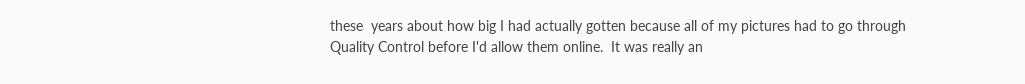these  years about how big I had actually gotten because all of my pictures had to go through Quality Control before I'd allow them online.  It was really an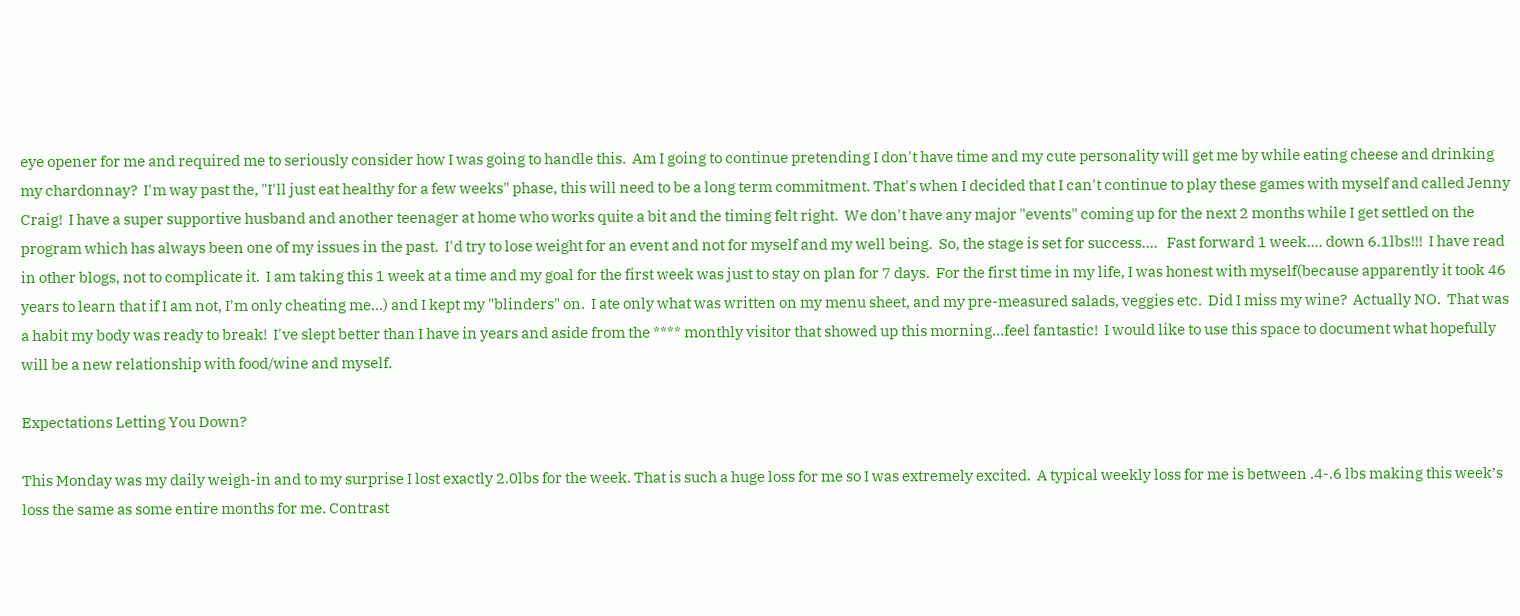eye opener for me and required me to seriously consider how I was going to handle this.  Am I going to continue pretending I don't have time and my cute personality will get me by while eating cheese and drinking my chardonnay?  I'm way past the, "I'll just eat healthy for a few weeks" phase, this will need to be a long term commitment. That's when I decided that I can't continue to play these games with myself and called Jenny Craig!  I have a super supportive husband and another teenager at home who works quite a bit and the timing felt right.  We don't have any major "events" coming up for the next 2 months while I get settled on the program which has always been one of my issues in the past.  I'd try to lose weight for an event and not for myself and my well being.  So, the stage is set for success....   Fast forward 1 week.... down 6.1lbs!!!  I have read in other blogs, not to complicate it.  I am taking this 1 week at a time and my goal for the first week was just to stay on plan for 7 days.  For the first time in my life, I was honest with myself(because apparently it took 46 years to learn that if I am not, I'm only cheating me...) and I kept my "blinders" on.  I ate only what was written on my menu sheet, and my pre-measured salads, veggies etc.  Did I miss my wine?  Actually NO.  That was a habit my body was ready to break!  I've slept better than I have in years and aside from the **** monthly visitor that showed up this morning...feel fantastic!  I would like to use this space to document what hopefully will be a new relationship with food/wine and myself.

Expectations Letting You Down?

This Monday was my daily weigh-in and to my surprise I lost exactly 2.0lbs for the week. That is such a huge loss for me so I was extremely excited.  A typical weekly loss for me is between .4-.6 lbs making this week’s loss the same as some entire months for me. Contrast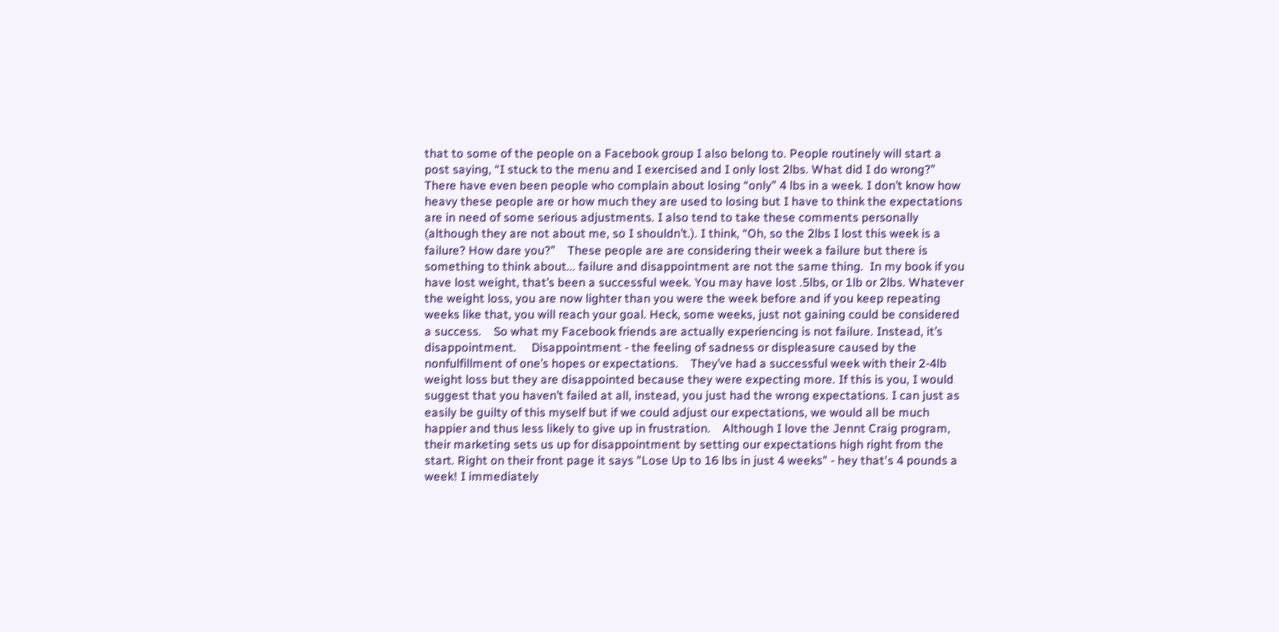that to some of the people on a Facebook group I also belong to. People routinely will start a post saying, “I stuck to the menu and I exercised and I only lost 2lbs. What did I do wrong?”  There have even been people who complain about losing “only” 4 lbs in a week. I don’t know how heavy these people are or how much they are used to losing but I have to think the expectations are in need of some serious adjustments. I also tend to take these comments personally (although they are not about me, so I shouldn’t.). I think, “Oh, so the 2lbs I lost this week is a failure? How dare you?”    These people are are considering their week a failure but there is something to think about... failure and disappointment are not the same thing.  In my book if you have lost weight, that’s been a successful week. You may have lost .5lbs, or 1lb or 2lbs. Whatever the weight loss, you are now lighter than you were the week before and if you keep repeating weeks like that, you will reach your goal. Heck, some weeks, just not gaining could be considered a success.    So what my Facebook friends are actually experiencing is not failure. Instead, it’s disappointment.     Disappointment - the feeling of sadness or displeasure caused by the nonfulfillment of one’s hopes or expectations.    They’ve had a successful week with their 2-4lb weight loss but they are disappointed because they were expecting more. If this is you, I would suggest that you haven’t failed at all, instead, you just had the wrong expectations. I can just as easily be guilty of this myself but if we could adjust our expectations, we would all be much happier and thus less likely to give up in frustration.    Although I love the Jennt Craig program, their marketing sets us up for disappointment by setting our expectations high right from the start. Right on their front page it says "Lose Up to 16 lbs in just 4 weeks" - hey that's 4 pounds a week! I immediately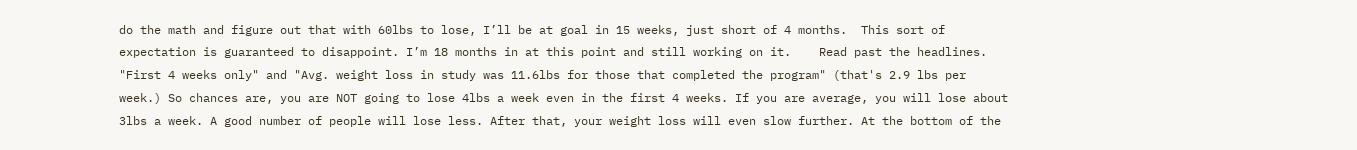do the math and figure out that with 60lbs to lose, I’ll be at goal in 15 weeks, just short of 4 months.  This sort of expectation is guaranteed to disappoint. I’m 18 months in at this point and still working on it.    Read past the headlines.  "First 4 weeks only" and "Avg. weight loss in study was 11.6lbs for those that completed the program" (that's 2.9 lbs per week.) So chances are, you are NOT going to lose 4lbs a week even in the first 4 weeks. If you are average, you will lose about 3lbs a week. A good number of people will lose less. After that, your weight loss will even slow further. At the bottom of the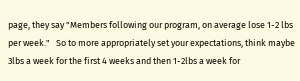page, they say "Members following our program, on average lose 1-2 lbs per week."   So to more appropriately set your expectations, think maybe 3lbs a week for the first 4 weeks and then 1-2lbs a week for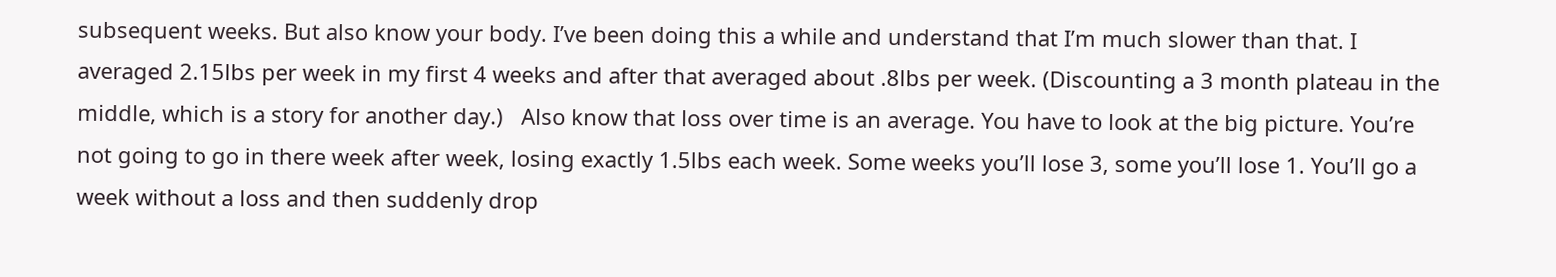subsequent weeks. But also know your body. I’ve been doing this a while and understand that I’m much slower than that. I averaged 2.15lbs per week in my first 4 weeks and after that averaged about .8lbs per week. (Discounting a 3 month plateau in the middle, which is a story for another day.)   Also know that loss over time is an average. You have to look at the big picture. You’re not going to go in there week after week, losing exactly 1.5lbs each week. Some weeks you’ll lose 3, some you’ll lose 1. You’ll go a week without a loss and then suddenly drop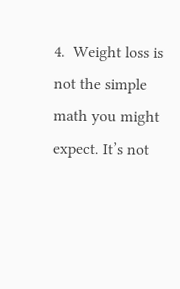4.  Weight loss is not the simple math you might expect. It’s not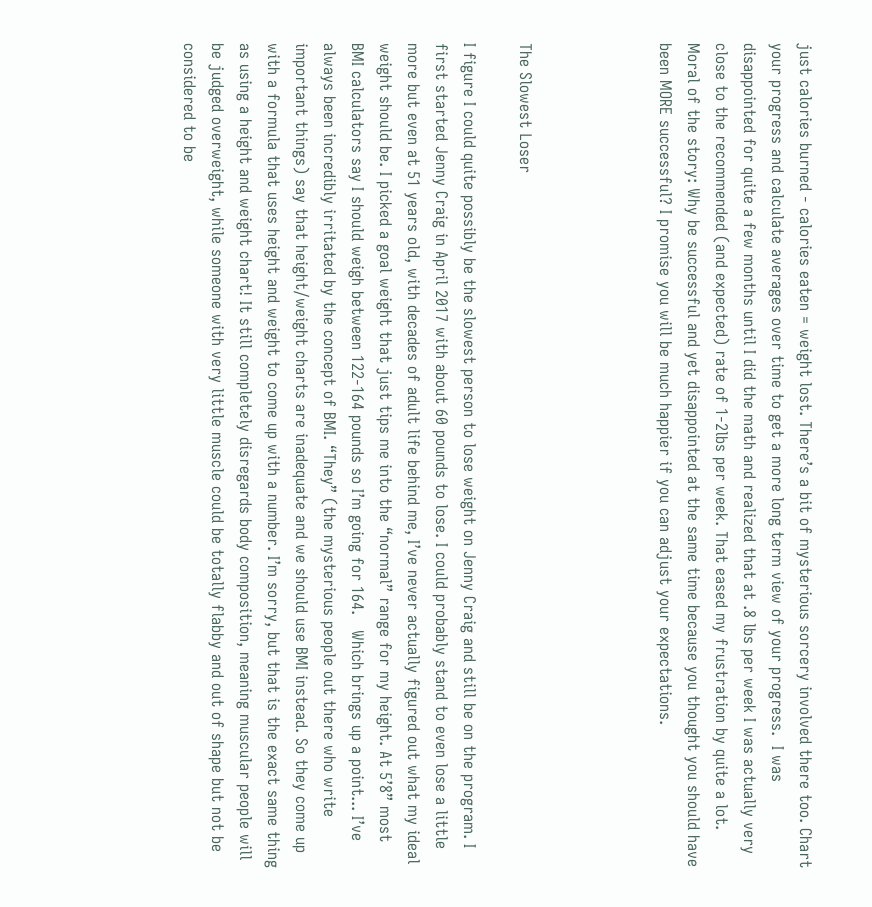just calories burned - calories eaten = weight lost. There’s a bit of mysterious sorcery involved there too. Chart your progress and calculate averages over time to get a more long term view of your progress.  I was disappointed for quite a few months until I did the math and realized that at .8 lbs per week I was actually very close to the recommended (and expected) rate of 1-2lbs per week. That eased my frustration by quite a lot.    Moral of the story: Why be successful and yet disappointed at the same time because you thought you should have been MORE successful? I promise you will be much happier if you can adjust your expectations.




The Slowest Loser

I figure I could quite possibly be the slowest person to lose weight on Jenny Craig and still be on the program. I first started Jenny Craig in April 2017 with about 60 pounds to lose. I could probably stand to even lose a little more but even at 51 years old, with decades of adult life behind me, I’ve never actually figured out what my ideal weight should be. I picked a goal weight that just tips me into the “normal” range for my height. At 5’8” most BMI calculators say I should weigh between 122-164 pounds so I’m going for 164.   Which brings up a point... I’ve always been incredibly irritated by the concept of BMI. “They” (the mysterious people out there who write important things) say that height/weight charts are inadequate and we should use BMI instead. So they come up with a formula that uses height and weight to come up with a number. I’m sorry, but that is the exact same thing as using a height and weight chart! It still completely disregards body composition, meaning muscular people will be judged overweight, while someone with very little muscle could be totally flabby and out of shape but not be considered to be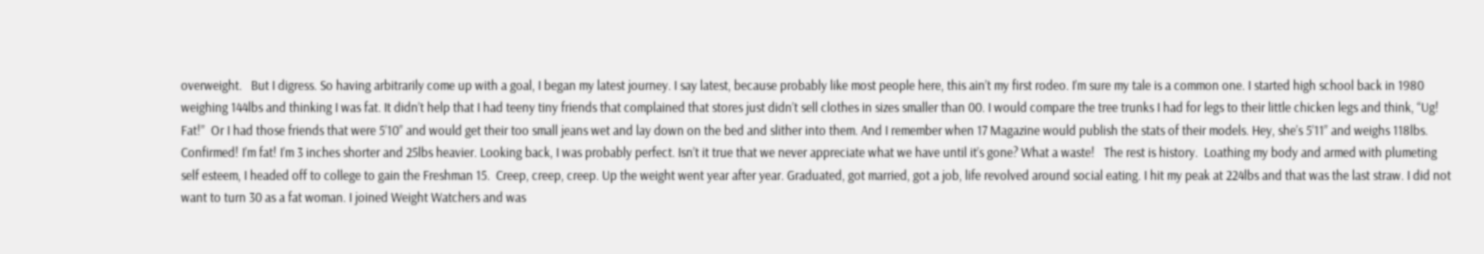overweight.   But I digress. So having arbitrarily come up with a goal, I began my latest journey. I say latest, because probably like most people here, this ain’t my first rodeo. I’m sure my tale is a common one. I started high school back in 1980 weighing 144lbs and thinking I was fat. It didn’t help that I had teeny tiny friends that complained that stores just didn’t sell clothes in sizes smaller than 00. I would compare the tree trunks I had for legs to their little chicken legs and think, “Ug! Fat!”  Or I had those friends that were 5’10” and would get their too small jeans wet and lay down on the bed and slither into them. And I remember when 17 Magazine would publish the stats of their models. Hey, she’s 5’11” and weighs 118lbs. Confirmed! I’m fat! I’m 3 inches shorter and 25lbs heavier. Looking back, I was probably perfect. Isn’t it true that we never appreciate what we have until it’s gone? What a waste!   The rest is history.  Loathing my body and armed with plumeting self esteem, I headed off to college to gain the Freshman 15.  Creep, creep, creep. Up the weight went year after year. Graduated, got married, got a job, life revolved around social eating. I hit my peak at 224lbs and that was the last straw. I did not want to turn 30 as a fat woman. I joined Weight Watchers and was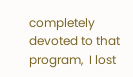completely devoted to that program,  I lost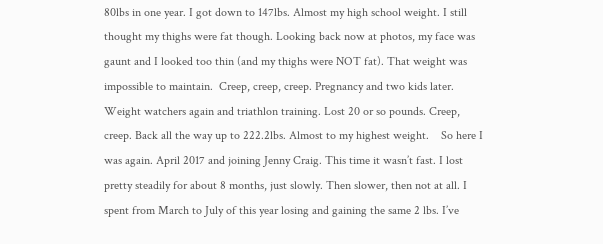80lbs in one year. I got down to 147lbs. Almost my high school weight. I still thought my thighs were fat though. Looking back now at photos, my face was gaunt and I looked too thin (and my thighs were NOT fat). That weight was impossible to maintain.  Creep, creep, creep. Pregnancy and two kids later. Weight watchers again and triathlon training. Lost 20 or so pounds. Creep, creep. Back all the way up to 222.2lbs. Almost to my highest weight.    So here I was again. April 2017 and joining Jenny Craig. This time it wasn’t fast. I lost pretty steadily for about 8 months, just slowly. Then slower, then not at all. I spent from March to July of this year losing and gaining the same 2 lbs. I’ve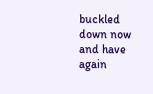buckled down now and have again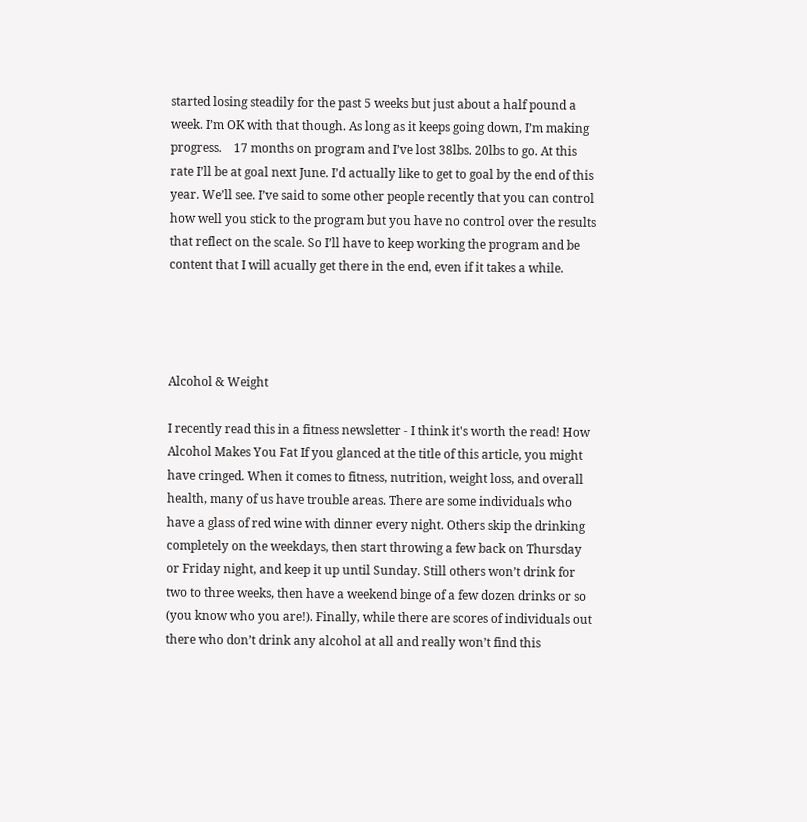started losing steadily for the past 5 weeks but just about a half pound a week. I’m OK with that though. As long as it keeps going down, I’m making progress.    17 months on program and I’ve lost 38lbs. 20lbs to go. At this rate I’ll be at goal next June. I’d actually like to get to goal by the end of this year. We’ll see. I’ve said to some other people recently that you can control how well you stick to the program but you have no control over the results that reflect on the scale. So I’ll have to keep working the program and be content that I will acually get there in the end, even if it takes a while.




Alcohol & Weight

I recently read this in a fitness newsletter - I think it's worth the read! How Alcohol Makes You Fat If you glanced at the title of this article, you might have cringed. When it comes to fitness, nutrition, weight loss, and overall health, many of us have trouble areas. There are some individuals who have a glass of red wine with dinner every night. Others skip the drinking completely on the weekdays, then start throwing a few back on Thursday or Friday night, and keep it up until Sunday. Still others won’t drink for two to three weeks, then have a weekend binge of a few dozen drinks or so (you know who you are!). Finally, while there are scores of individuals out there who don’t drink any alcohol at all and really won’t find this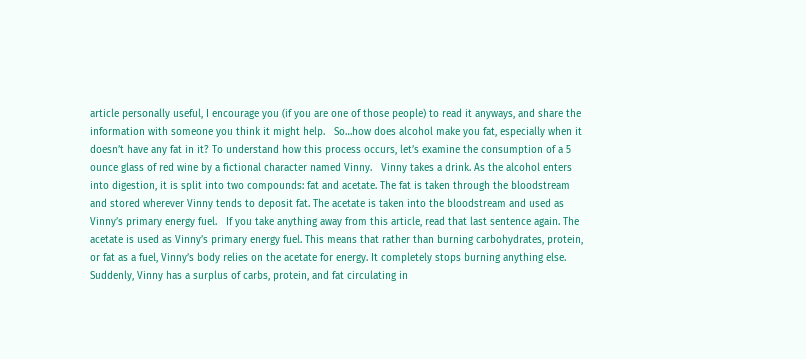article personally useful, I encourage you (if you are one of those people) to read it anyways, and share the information with someone you think it might help.   So…how does alcohol make you fat, especially when it doesn’t have any fat in it? To understand how this process occurs, let’s examine the consumption of a 5 ounce glass of red wine by a fictional character named Vinny.   Vinny takes a drink. As the alcohol enters into digestion, it is split into two compounds: fat and acetate. The fat is taken through the bloodstream and stored wherever Vinny tends to deposit fat. The acetate is taken into the bloodstream and used as Vinny’s primary energy fuel.   If you take anything away from this article, read that last sentence again. The acetate is used as Vinny’s primary energy fuel. This means that rather than burning carbohydrates, protein, or fat as a fuel, Vinny’s body relies on the acetate for energy. It completely stops burning anything else. Suddenly, Vinny has a surplus of carbs, protein, and fat circulating in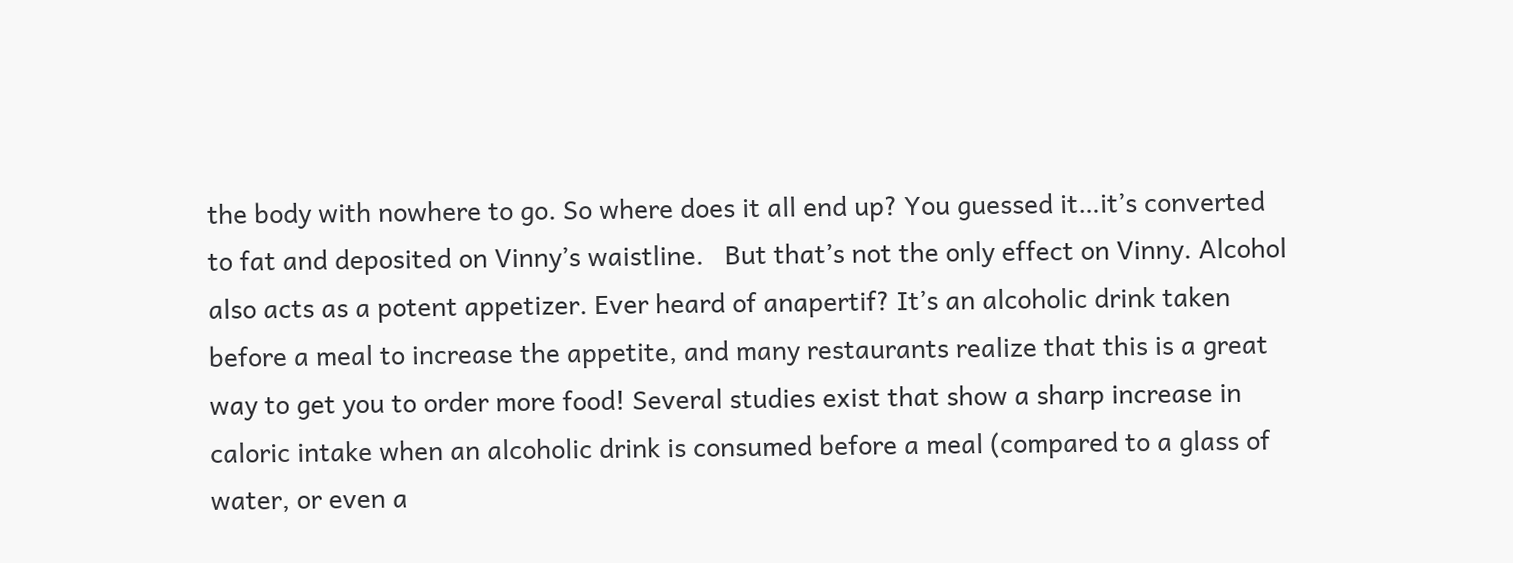the body with nowhere to go. So where does it all end up? You guessed it…it’s converted to fat and deposited on Vinny’s waistline.   But that’s not the only effect on Vinny. Alcohol also acts as a potent appetizer. Ever heard of anapertif? It’s an alcoholic drink taken before a meal to increase the appetite, and many restaurants realize that this is a great way to get you to order more food! Several studies exist that show a sharp increase in caloric intake when an alcoholic drink is consumed before a meal (compared to a glass of water, or even a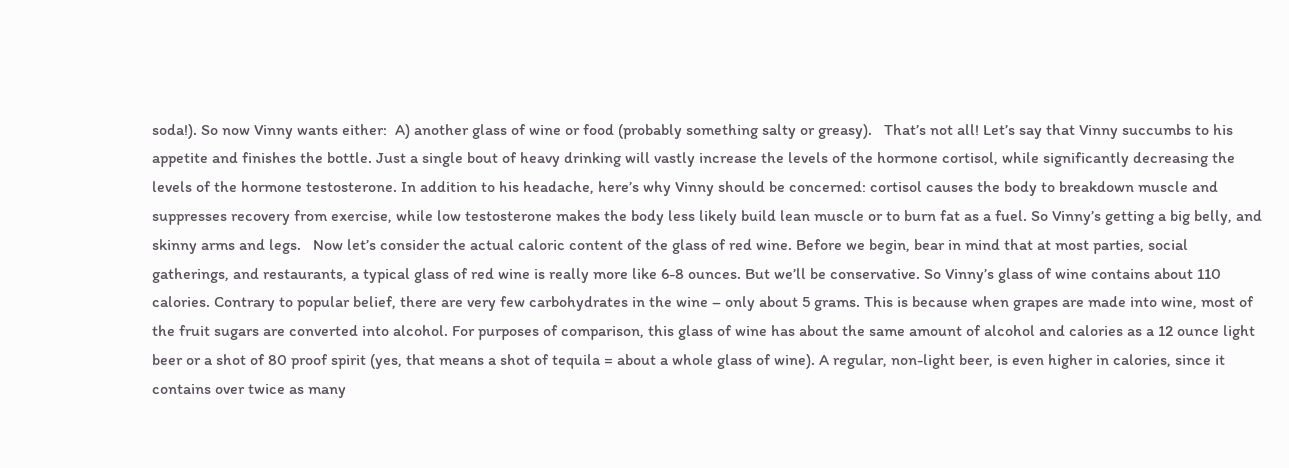soda!). So now Vinny wants either:  A) another glass of wine or food (probably something salty or greasy).   That’s not all! Let’s say that Vinny succumbs to his appetite and finishes the bottle. Just a single bout of heavy drinking will vastly increase the levels of the hormone cortisol, while significantly decreasing the levels of the hormone testosterone. In addition to his headache, here’s why Vinny should be concerned: cortisol causes the body to breakdown muscle and suppresses recovery from exercise, while low testosterone makes the body less likely build lean muscle or to burn fat as a fuel. So Vinny’s getting a big belly, and skinny arms and legs.   Now let’s consider the actual caloric content of the glass of red wine. Before we begin, bear in mind that at most parties, social gatherings, and restaurants, a typical glass of red wine is really more like 6-8 ounces. But we’ll be conservative. So Vinny’s glass of wine contains about 110 calories. Contrary to popular belief, there are very few carbohydrates in the wine – only about 5 grams. This is because when grapes are made into wine, most of the fruit sugars are converted into alcohol. For purposes of comparison, this glass of wine has about the same amount of alcohol and calories as a 12 ounce light beer or a shot of 80 proof spirit (yes, that means a shot of tequila = about a whole glass of wine). A regular, non-light beer, is even higher in calories, since it contains over twice as many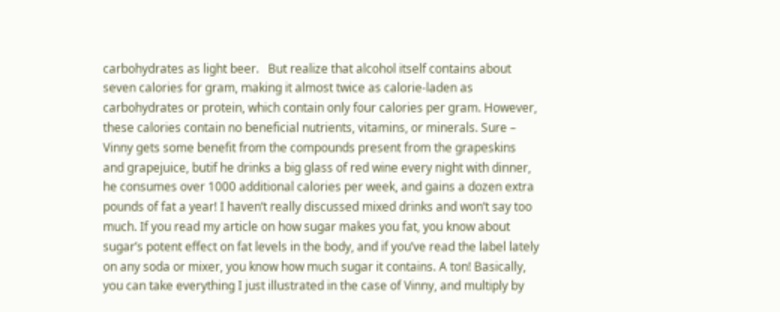carbohydrates as light beer.   But realize that alcohol itself contains about seven calories for gram, making it almost twice as calorie-laden as carbohydrates or protein, which contain only four calories per gram. However, these calories contain no beneficial nutrients, vitamins, or minerals. Sure – Vinny gets some benefit from the compounds present from the grapeskins and grapejuice, butif he drinks a big glass of red wine every night with dinner, he consumes over 1000 additional calories per week, and gains a dozen extra pounds of fat a year! I haven’t really discussed mixed drinks and won’t say too much. If you read my article on how sugar makes you fat, you know about sugar’s potent effect on fat levels in the body, and if you’ve read the label lately on any soda or mixer, you know how much sugar it contains. A ton! Basically, you can take everything I just illustrated in the case of Vinny, and multiply by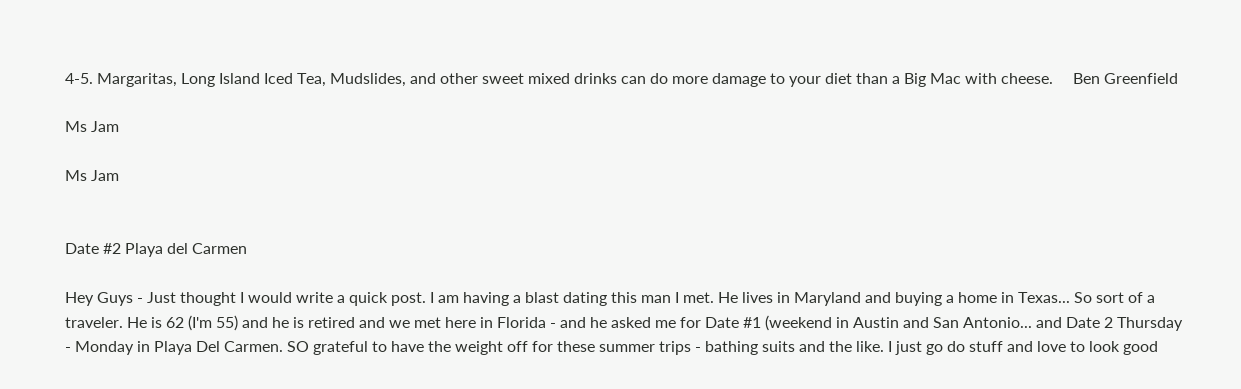4-5. Margaritas, Long Island Iced Tea, Mudslides, and other sweet mixed drinks can do more damage to your diet than a Big Mac with cheese.     Ben Greenfield

Ms Jam

Ms Jam


Date #2 Playa del Carmen

Hey Guys - Just thought I would write a quick post. I am having a blast dating this man I met. He lives in Maryland and buying a home in Texas... So sort of a traveler. He is 62 (I'm 55) and he is retired and we met here in Florida - and he asked me for Date #1 (weekend in Austin and San Antonio... and Date 2 Thursday - Monday in Playa Del Carmen. SO grateful to have the weight off for these summer trips - bathing suits and the like. I just go do stuff and love to look good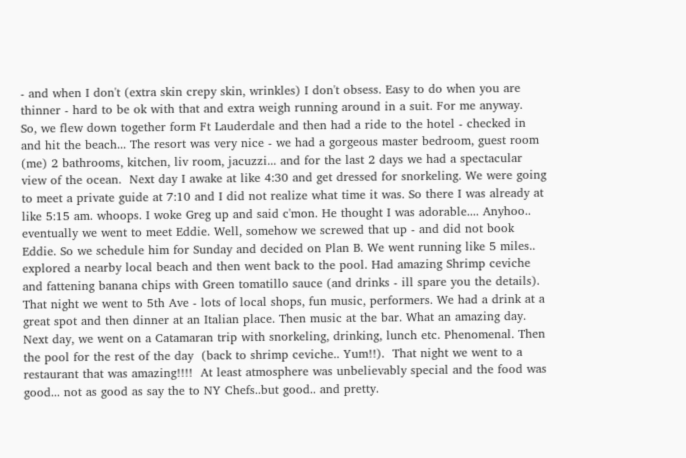- and when I don't (extra skin crepy skin, wrinkles) I don't obsess. Easy to do when you are thinner - hard to be ok with that and extra weigh running around in a suit. For me anyway.   So, we flew down together form Ft Lauderdale and then had a ride to the hotel - checked in and hit the beach... The resort was very nice - we had a gorgeous master bedroom, guest room (me) 2 bathrooms, kitchen, liv room, jacuzzi... and for the last 2 days we had a spectacular view of the ocean.  Next day I awake at like 4:30 and get dressed for snorkeling. We were going to meet a private guide at 7:10 and I did not realize what time it was. So there I was already at like 5:15 am. whoops. I woke Greg up and said c'mon. He thought I was adorable.... Anyhoo.. eventually we went to meet Eddie. Well, somehow we screwed that up - and did not book Eddie. So we schedule him for Sunday and decided on Plan B. We went running like 5 miles.. explored a nearby local beach and then went back to the pool. Had amazing Shrimp ceviche and fattening banana chips with Green tomatillo sauce (and drinks - ill spare you the details).    That night we went to 5th Ave - lots of local shops, fun music, performers. We had a drink at a great spot and then dinner at an Italian place. Then music at the bar. What an amazing day.    Next day, we went on a Catamaran trip with snorkeling, drinking, lunch etc. Phenomenal. Then the pool for the rest of the day  (back to shrimp ceviche.. Yum!!).  That night we went to a restaurant that was amazing!!!!  At least atmosphere was unbelievably special and the food was good... not as good as say the to NY Chefs..but good.. and pretty.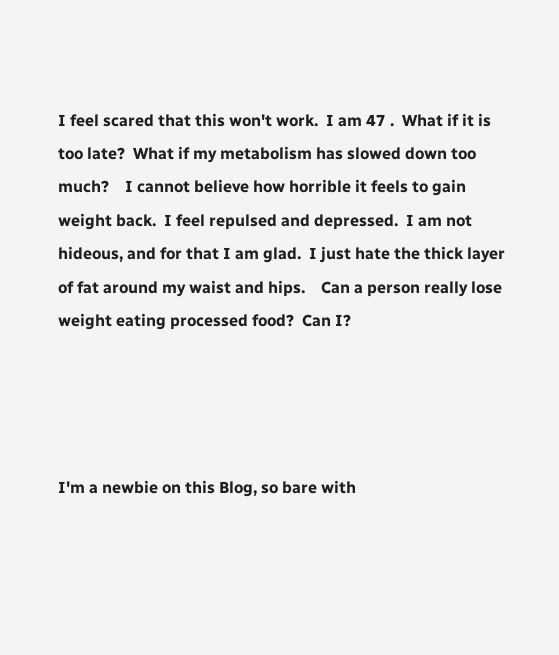I feel scared that this won't work.  I am 47 .  What if it is too late?  What if my metabolism has slowed down too much?    I cannot believe how horrible it feels to gain weight back.  I feel repulsed and depressed.  I am not hideous, and for that I am glad.  I just hate the thick layer of fat around my waist and hips.    Can a person really lose weight eating processed food?  Can I?




I'm a newbie on this Blog, so bare with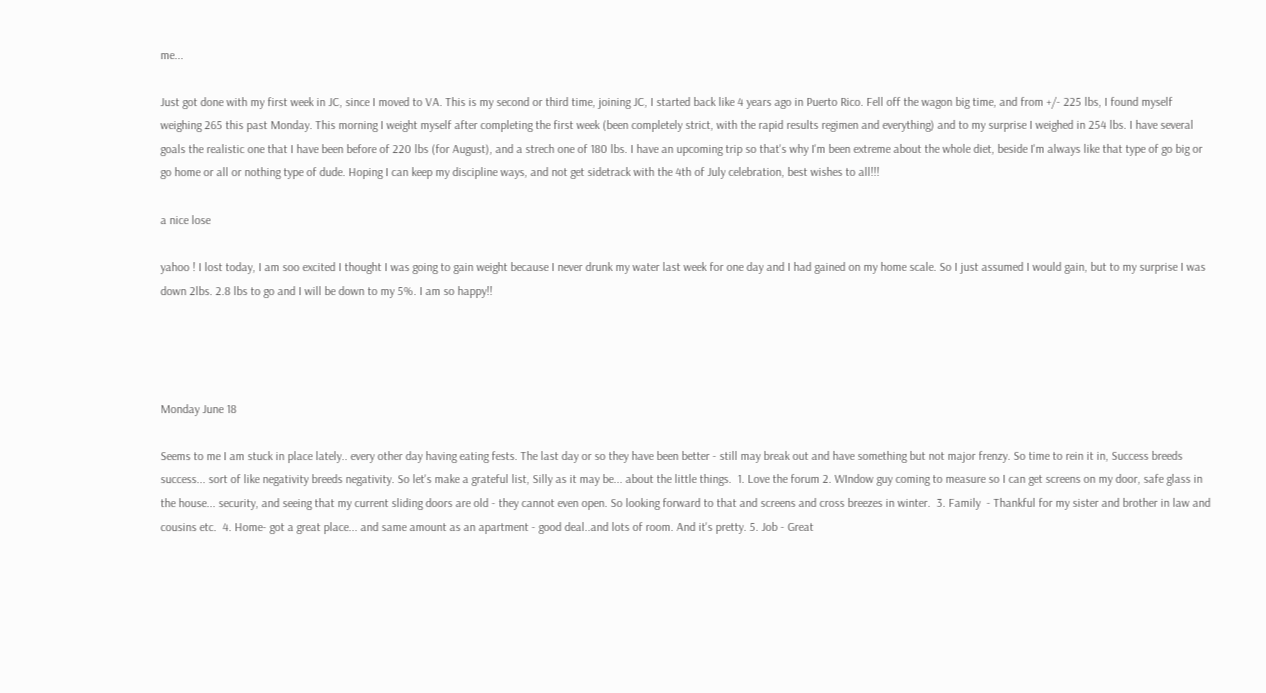me...

Just got done with my first week in JC, since I moved to VA. This is my second or third time, joining JC, I started back like 4 years ago in Puerto Rico. Fell off the wagon big time, and from +/- 225 lbs, I found myself weighing 265 this past Monday. This morning I weight myself after completing the first week (been completely strict, with the rapid results regimen and everything) and to my surprise I weighed in 254 lbs. I have several goals the realistic one that I have been before of 220 lbs (for August), and a strech one of 180 lbs. I have an upcoming trip so that's why I'm been extreme about the whole diet, beside I'm always like that type of go big or go home or all or nothing type of dude. Hoping I can keep my discipline ways, and not get sidetrack with the 4th of July celebration, best wishes to all!!!

a nice lose

yahoo ! I lost today, I am soo excited I thought I was going to gain weight because I never drunk my water last week for one day and I had gained on my home scale. So I just assumed I would gain, but to my surprise I was down 2lbs. 2.8 lbs to go and I will be down to my 5%. I am so happy!!




Monday June 18

Seems to me I am stuck in place lately.. every other day having eating fests. The last day or so they have been better - still may break out and have something but not major frenzy. So time to rein it in, Success breeds success... sort of like negativity breeds negativity. So let's make a grateful list, Silly as it may be... about the little things.  1. Love the forum 2. WIndow guy coming to measure so I can get screens on my door, safe glass in the house... security, and seeing that my current sliding doors are old - they cannot even open. So looking forward to that and screens and cross breezes in winter.  3. Family  - Thankful for my sister and brother in law and cousins etc.  4. Home- got a great place... and same amount as an apartment - good deal..and lots of room. And it's pretty. 5. Job - Great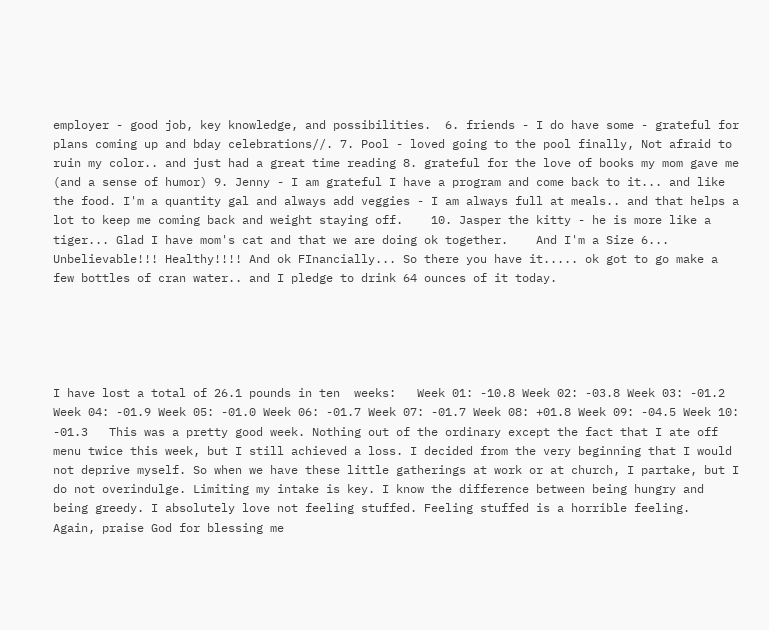employer - good job, key knowledge, and possibilities.  6. friends - I do have some - grateful for plans coming up and bday celebrations//. 7. Pool - loved going to the pool finally, Not afraid to ruin my color.. and just had a great time reading 8. grateful for the love of books my mom gave me (and a sense of humor) 9. Jenny - I am grateful I have a program and come back to it... and like the food. I'm a quantity gal and always add veggies - I am always full at meals.. and that helps a lot to keep me coming back and weight staying off.    10. Jasper the kitty - he is more like a tiger... Glad I have mom's cat and that we are doing ok together.    And I'm a Size 6... Unbelievable!!! Healthy!!!! And ok FInancially... So there you have it..... ok got to go make a few bottles of cran water.. and I pledge to drink 64 ounces of it today.





I have lost a total of 26.1 pounds in ten  weeks:   Week 01: -10.8 Week 02: -03.8 Week 03: -01.2 Week 04: -01.9 Week 05: -01.0 Week 06: -01.7 Week 07: -01.7 Week 08: +01.8 Week 09: -04.5 Week 10: -01.3   This was a pretty good week. Nothing out of the ordinary except the fact that I ate off menu twice this week, but I still achieved a loss. I decided from the very beginning that I would not deprive myself. So when we have these little gatherings at work or at church, I partake, but I do not overindulge. Limiting my intake is key. I know the difference between being hungry and being greedy. I absolutely love not feeling stuffed. Feeling stuffed is a horrible feeling.   Again, praise God for blessing me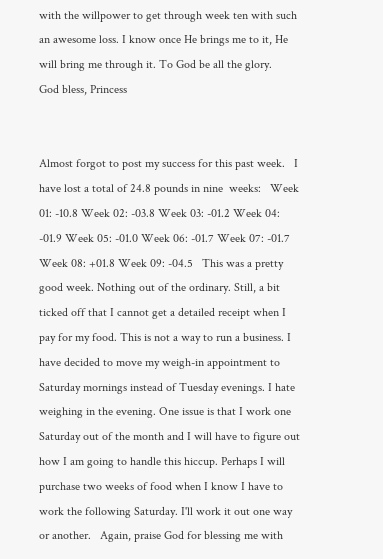with the willpower to get through week ten with such an awesome loss. I know once He brings me to it, He will bring me through it. To God be all the glory.   God bless, Princess


Almost forgot to post my success for this past week.   I have lost a total of 24.8 pounds in nine  weeks:   Week 01: -10.8 Week 02: -03.8 Week 03: -01.2 Week 04: -01.9 Week 05: -01.0 Week 06: -01.7 Week 07: -01.7 Week 08: +01.8 Week 09: -04.5   This was a pretty good week. Nothing out of the ordinary. Still, a bit ticked off that I cannot get a detailed receipt when I pay for my food. This is not a way to run a business. I have decided to move my weigh-in appointment to Saturday mornings instead of Tuesday evenings. I hate weighing in the evening. One issue is that I work one Saturday out of the month and I will have to figure out how I am going to handle this hiccup. Perhaps I will purchase two weeks of food when I know I have to work the following Saturday. I'll work it out one way or another.   Again, praise God for blessing me with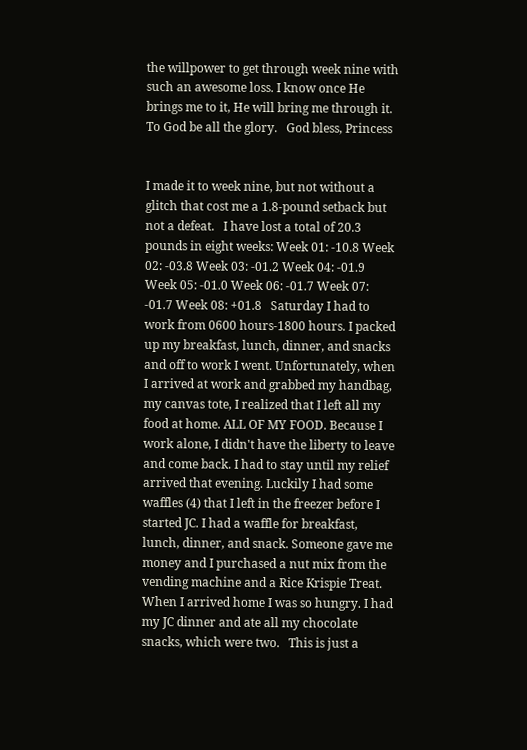the willpower to get through week nine with such an awesome loss. I know once He brings me to it, He will bring me through it. To God be all the glory.   God bless, Princess


I made it to week nine, but not without a glitch that cost me a 1.8-pound setback but not a defeat.   I have lost a total of 20.3 pounds in eight weeks: Week 01: -10.8 Week 02: -03.8 Week 03: -01.2 Week 04: -01.9 Week 05: -01.0 Week 06: -01.7 Week 07: -01.7 Week 08: +01.8   Saturday I had to work from 0600 hours-1800 hours. I packed up my breakfast, lunch, dinner, and snacks and off to work I went. Unfortunately, when I arrived at work and grabbed my handbag, my canvas tote, I realized that I left all my food at home. ALL OF MY FOOD. Because I work alone, I didn't have the liberty to leave and come back. I had to stay until my relief arrived that evening. Luckily I had some waffles (4) that I left in the freezer before I started JC. I had a waffle for breakfast, lunch, dinner, and snack. Someone gave me money and I purchased a nut mix from the vending machine and a Rice Krispie Treat. When I arrived home I was so hungry. I had my JC dinner and ate all my chocolate snacks, which were two.   This is just a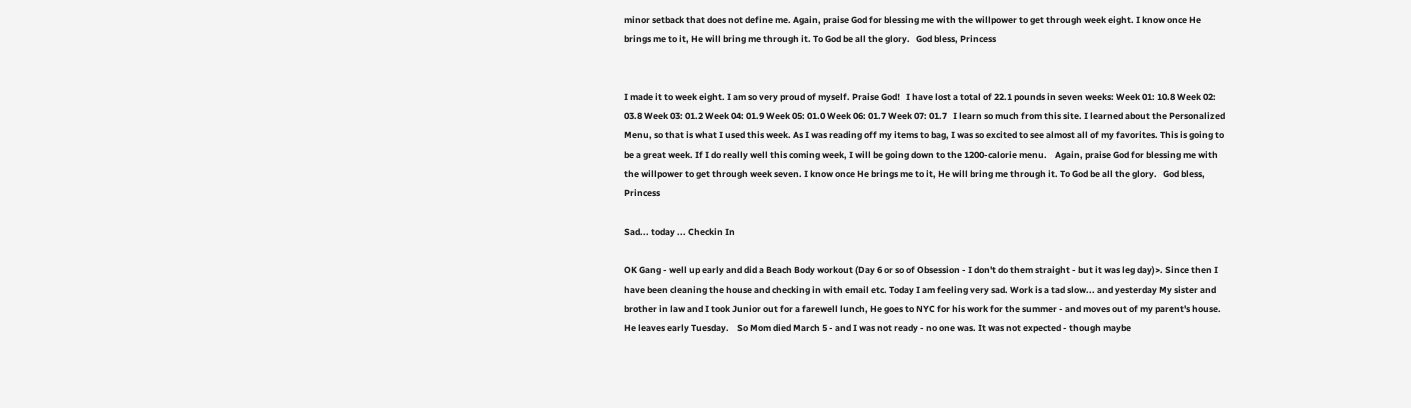minor setback that does not define me. Again, praise God for blessing me with the willpower to get through week eight. I know once He brings me to it, He will bring me through it. To God be all the glory.   God bless, Princess


I made it to week eight. I am so very proud of myself. Praise God!   I have lost a total of 22.1 pounds in seven weeks: Week 01: 10.8 Week 02: 03.8 Week 03: 01.2 Week 04: 01.9 Week 05: 01.0 Week 06: 01.7 Week 07: 01.7   I learn so much from this site. I learned about the Personalized Menu, so that is what I used this week. As I was reading off my items to bag, I was so excited to see almost all of my favorites. This is going to be a great week. If I do really well this coming week, I will be going down to the 1200-calorie menu.    Again, praise God for blessing me with the willpower to get through week seven. I know once He brings me to it, He will bring me through it. To God be all the glory.   God bless, Princess

Sad... today ... Checkin In

OK Gang - well up early and did a Beach Body workout (Day 6 or so of Obsession - I don't do them straight - but it was leg day)>. Since then I have been cleaning the house and checking in with email etc. Today I am feeling very sad. Work is a tad slow... and yesterday My sister and brother in law and I took Junior out for a farewell lunch, He goes to NYC for his work for the summer - and moves out of my parent's house. He leaves early Tuesday.    So Mom died March 5 - and I was not ready - no one was. It was not expected - though maybe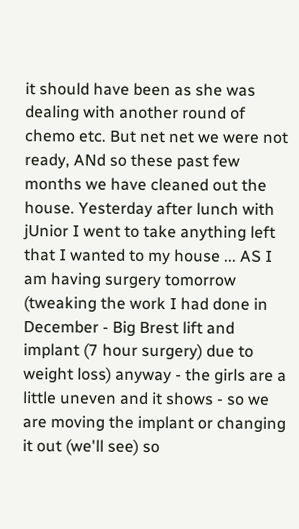it should have been as she was dealing with another round of chemo etc. But net net we were not ready, ANd so these past few months we have cleaned out the house. Yesterday after lunch with jUnior I went to take anything left that I wanted to my house ... AS I am having surgery tomorrow (tweaking the work I had done in December - Big Brest lift and implant (7 hour surgery) due to weight loss) anyway - the girls are a little uneven and it shows - so we are moving the implant or changing it out (we'll see) so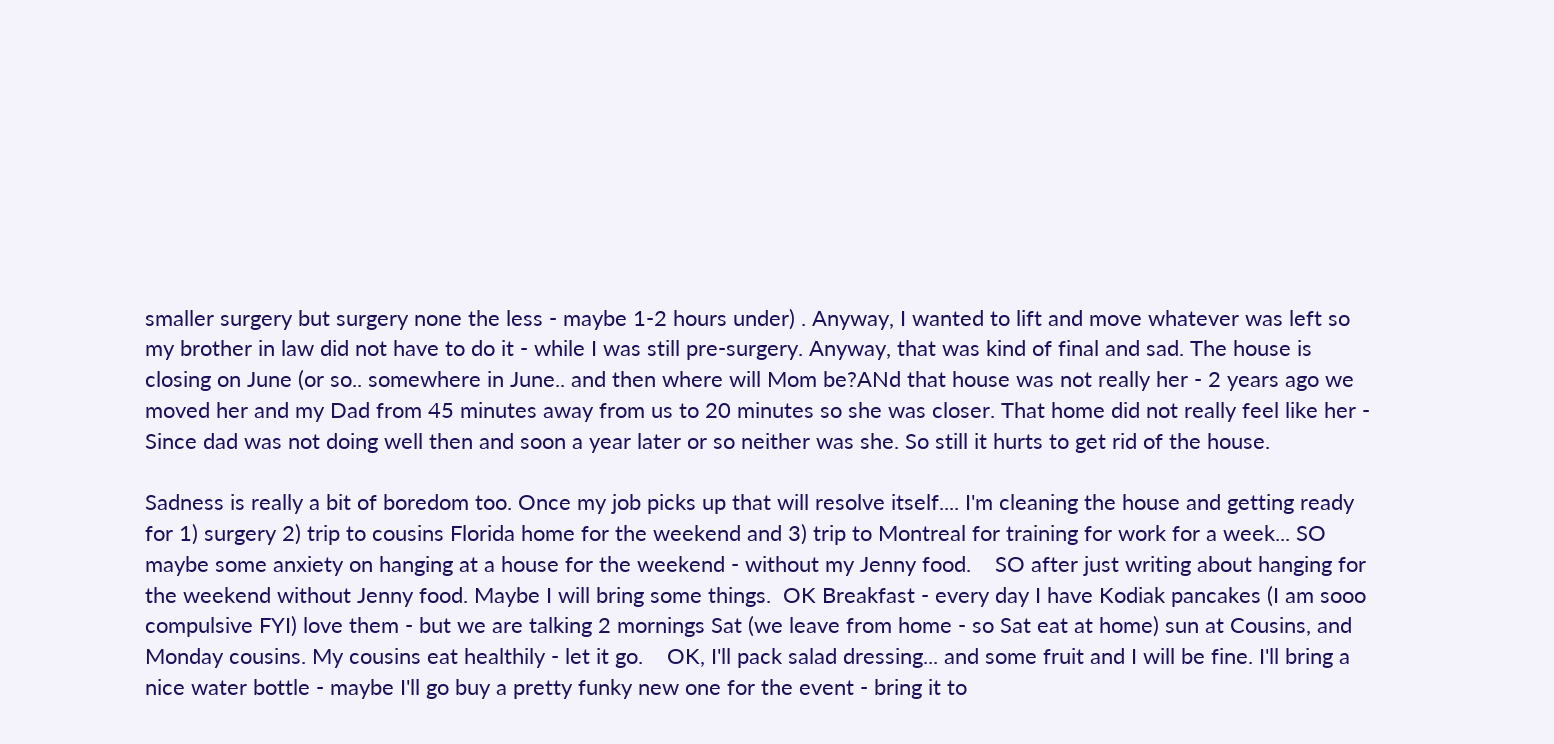smaller surgery but surgery none the less - maybe 1-2 hours under) . Anyway, I wanted to lift and move whatever was left so my brother in law did not have to do it - while I was still pre-surgery. Anyway, that was kind of final and sad. The house is closing on June (or so.. somewhere in June.. and then where will Mom be?ANd that house was not really her - 2 years ago we moved her and my Dad from 45 minutes away from us to 20 minutes so she was closer. That home did not really feel like her - Since dad was not doing well then and soon a year later or so neither was she. So still it hurts to get rid of the house.

Sadness is really a bit of boredom too. Once my job picks up that will resolve itself.... I'm cleaning the house and getting ready for 1) surgery 2) trip to cousins Florida home for the weekend and 3) trip to Montreal for training for work for a week... SO maybe some anxiety on hanging at a house for the weekend - without my Jenny food.    SO after just writing about hanging for the weekend without Jenny food. Maybe I will bring some things.  OK Breakfast - every day I have Kodiak pancakes (I am sooo compulsive FYI) love them - but we are talking 2 mornings Sat (we leave from home - so Sat eat at home) sun at Cousins, and Monday cousins. My cousins eat healthily - let it go.    OK, I'll pack salad dressing... and some fruit and I will be fine. I'll bring a nice water bottle - maybe I'll go buy a pretty funky new one for the event - bring it to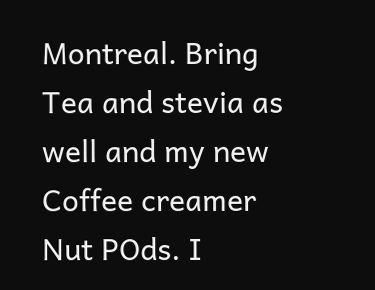Montreal. Bring Tea and stevia as well and my new Coffee creamer Nut POds. I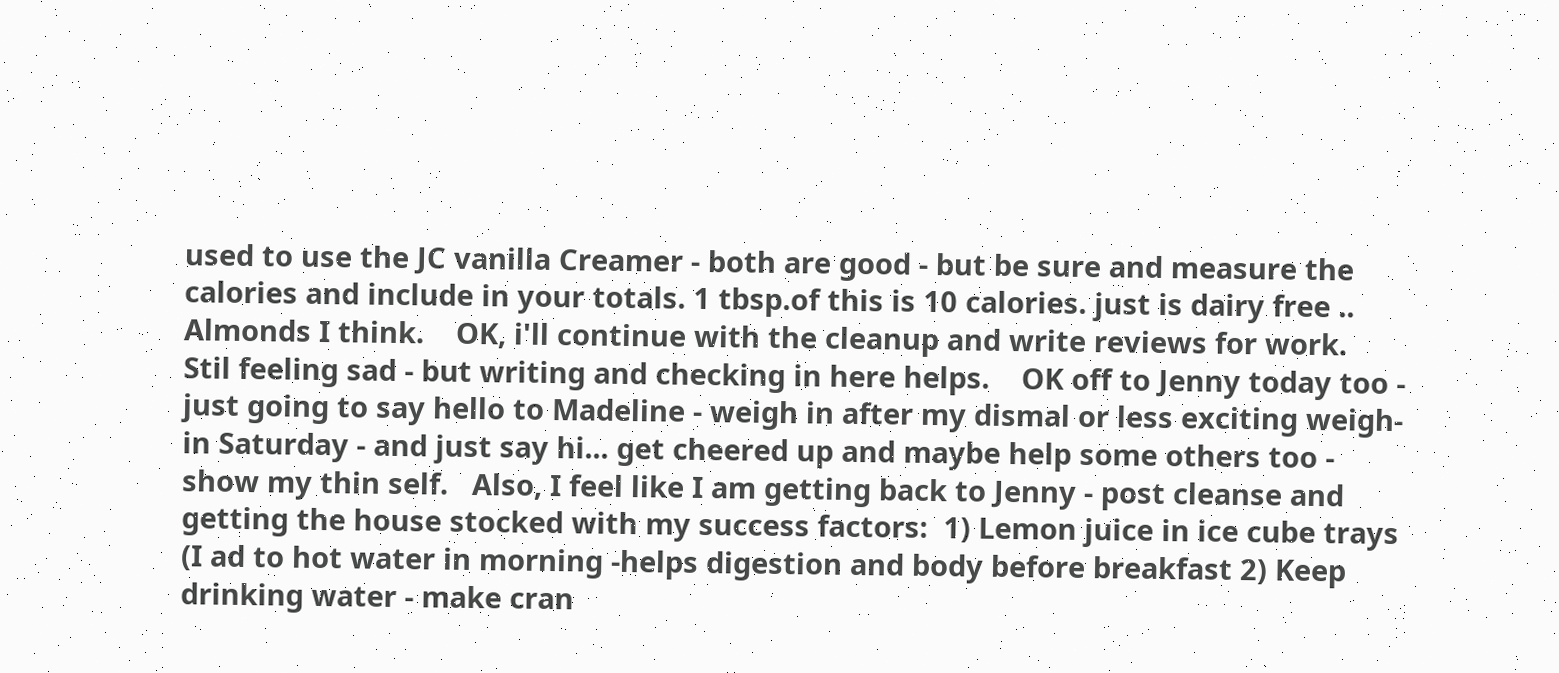used to use the JC vanilla Creamer - both are good - but be sure and measure the calories and include in your totals. 1 tbsp.of this is 10 calories. just is dairy free .. Almonds I think.    OK, i'll continue with the cleanup and write reviews for work.   Stil feeling sad - but writing and checking in here helps.    OK off to Jenny today too - just going to say hello to Madeline - weigh in after my dismal or less exciting weigh-in Saturday - and just say hi... get cheered up and maybe help some others too - show my thin self.   Also, I feel like I am getting back to Jenny - post cleanse and getting the house stocked with my success factors:  1) Lemon juice in ice cube trays (I ad to hot water in morning -helps digestion and body before breakfast 2) Keep drinking water - make cran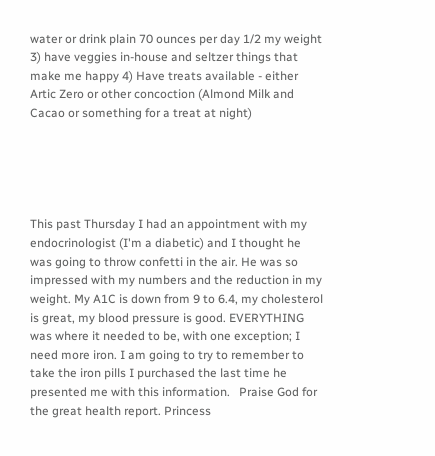water or drink plain 70 ounces per day 1/2 my weight 3) have veggies in-house and seltzer things that make me happy 4) Have treats available - either Artic Zero or other concoction (Almond Milk and Cacao or something for a treat at night)





This past Thursday I had an appointment with my endocrinologist (I'm a diabetic) and I thought he was going to throw confetti in the air. He was so impressed with my numbers and the reduction in my weight. My A1C is down from 9 to 6.4, my cholesterol is great, my blood pressure is good. EVERYTHING was where it needed to be, with one exception; I need more iron. I am going to try to remember to take the iron pills I purchased the last time he presented me with this information.   Praise God for the great health report. Princess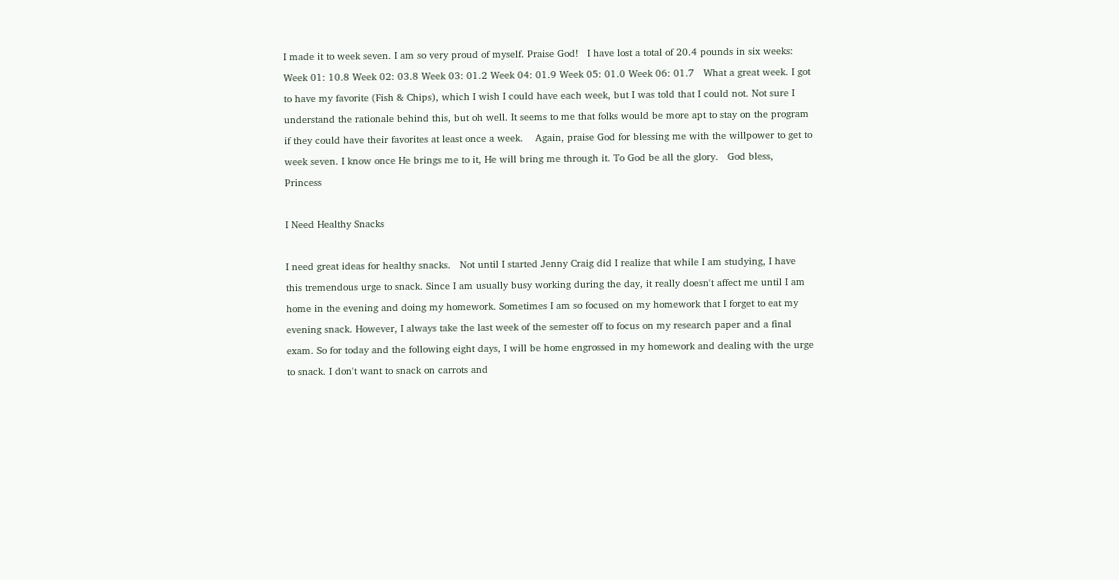I made it to week seven. I am so very proud of myself. Praise God!   I have lost a total of 20.4 pounds in six weeks: Week 01: 10.8 Week 02: 03.8 Week 03: 01.2 Week 04: 01.9 Week 05: 01.0 Week 06: 01.7   What a great week. I got to have my favorite (Fish & Chips), which I wish I could have each week, but I was told that I could not. Not sure I understand the rationale behind this, but oh well. It seems to me that folks would be more apt to stay on the program if they could have their favorites at least once a week.    Again, praise God for blessing me with the willpower to get to week seven. I know once He brings me to it, He will bring me through it. To God be all the glory.   God bless, Princess

I Need Healthy Snacks

I need great ideas for healthy snacks.   Not until I started Jenny Craig did I realize that while I am studying, I have this tremendous urge to snack. Since I am usually busy working during the day, it really doesn't affect me until I am home in the evening and doing my homework. Sometimes I am so focused on my homework that I forget to eat my evening snack. However, I always take the last week of the semester off to focus on my research paper and a final exam. So for today and the following eight days, I will be home engrossed in my homework and dealing with the urge to snack. I don't want to snack on carrots and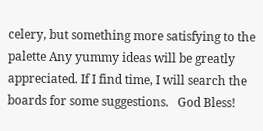celery, but something more satisfying to the palette Any yummy ideas will be greatly appreciated. If I find time, I will search the boards for some suggestions.   God Bless!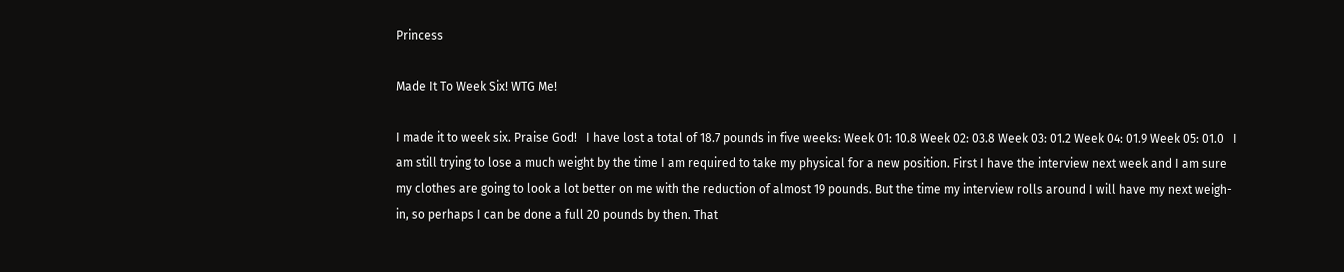Princess

Made It To Week Six! WTG Me!

I made it to week six. Praise God!   I have lost a total of 18.7 pounds in five weeks: Week 01: 10.8 Week 02: 03.8 Week 03: 01.2 Week 04: 01.9 Week 05: 01.0   I am still trying to lose a much weight by the time I am required to take my physical for a new position. First I have the interview next week and I am sure my clothes are going to look a lot better on me with the reduction of almost 19 pounds. But the time my interview rolls around I will have my next weigh-in, so perhaps I can be done a full 20 pounds by then. That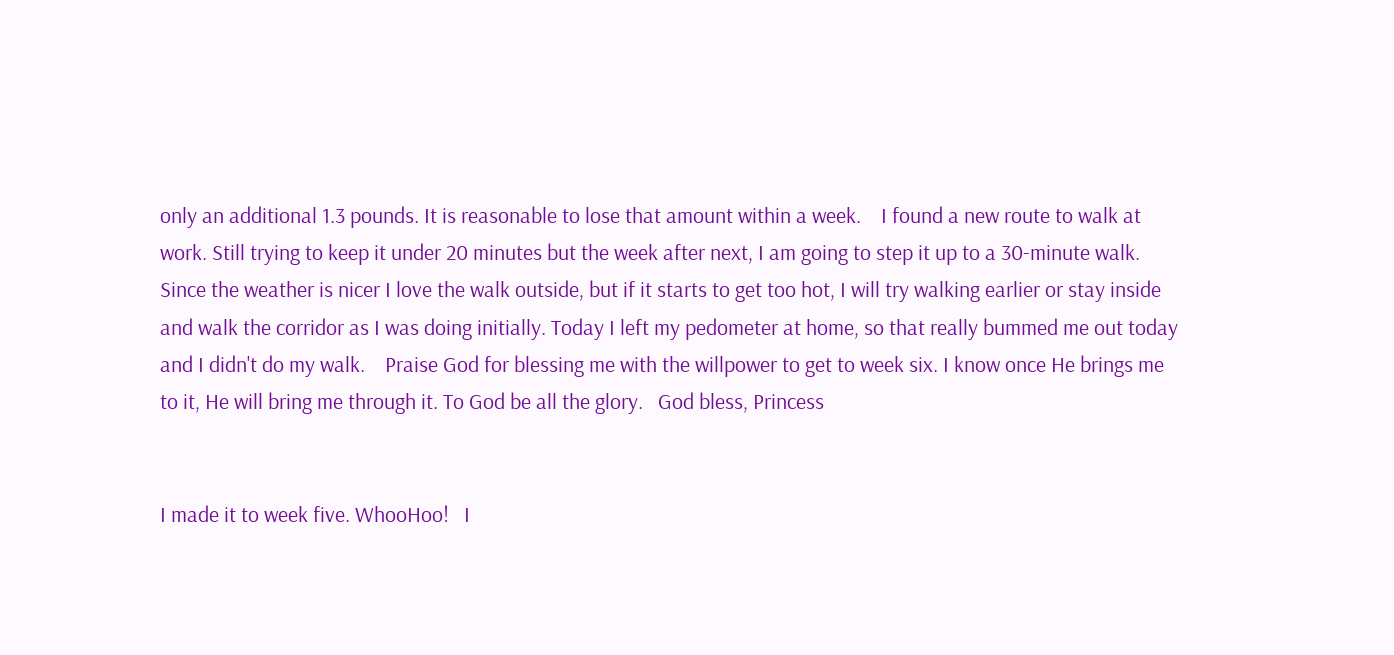only an additional 1.3 pounds. It is reasonable to lose that amount within a week.    I found a new route to walk at work. Still trying to keep it under 20 minutes but the week after next, I am going to step it up to a 30-minute walk. Since the weather is nicer I love the walk outside, but if it starts to get too hot, I will try walking earlier or stay inside and walk the corridor as I was doing initially. Today I left my pedometer at home, so that really bummed me out today and I didn't do my walk.    Praise God for blessing me with the willpower to get to week six. I know once He brings me to it, He will bring me through it. To God be all the glory.   God bless, Princess


I made it to week five. WhooHoo!   I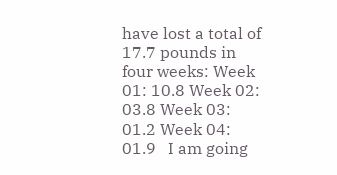have lost a total of 17.7 pounds in four weeks: Week 01: 10.8 Week 02: 03.8 Week 03: 01.2 Week 04: 01.9   I am going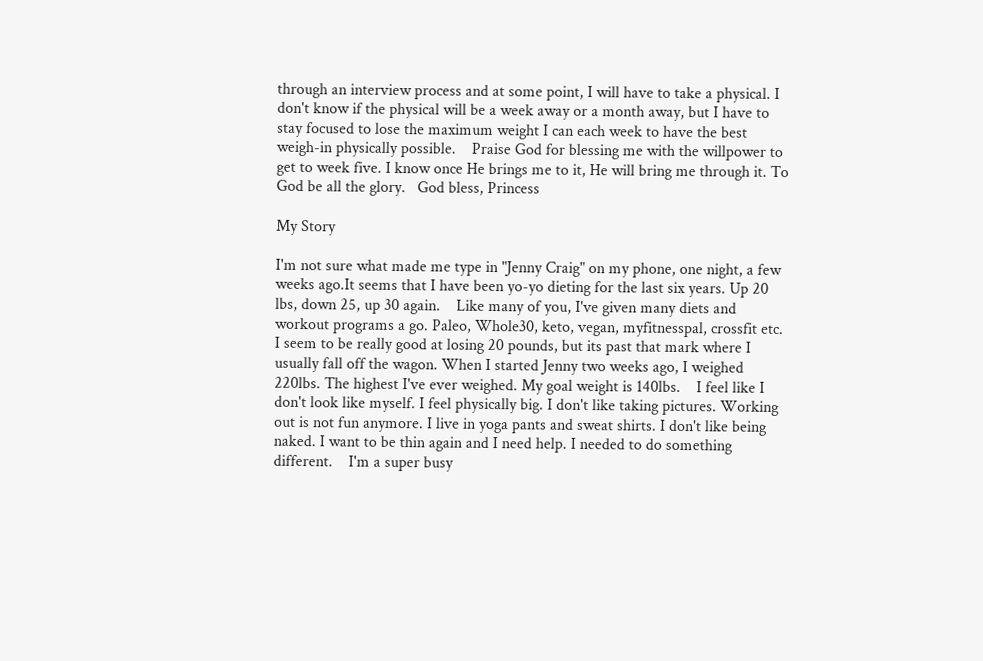through an interview process and at some point, I will have to take a physical. I don't know if the physical will be a week away or a month away, but I have to stay focused to lose the maximum weight I can each week to have the best weigh-in physically possible.    Praise God for blessing me with the willpower to get to week five. I know once He brings me to it, He will bring me through it. To God be all the glory.   God bless, Princess

My Story

I'm not sure what made me type in "Jenny Craig" on my phone, one night, a few weeks ago.It seems that I have been yo-yo dieting for the last six years. Up 20 lbs, down 25, up 30 again.    Like many of you, I've given many diets and workout programs a go. Paleo, Whole30, keto, vegan, myfitnesspal, crossfit etc. I seem to be really good at losing 20 pounds, but its past that mark where I usually fall off the wagon. When I started Jenny two weeks ago, I weighed 220lbs. The highest I've ever weighed. My goal weight is 140lbs.    I feel like I don't look like myself. I feel physically big. I don't like taking pictures. Working out is not fun anymore. I live in yoga pants and sweat shirts. I don't like being naked. I want to be thin again and I need help. I needed to do something different.    I'm a super busy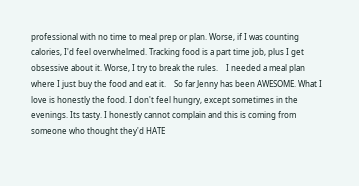professional with no time to meal prep or plan. Worse, if I was counting calories, I'd feel overwhelmed. Tracking food is a part time job, plus I get obsessive about it. Worse, I try to break the rules.    I needed a meal plan where I just buy the food and eat it.    So far Jenny has been AWESOME. What I love is honestly the food. I don't feel hungry, except sometimes in the evenings. Its tasty. I honestly cannot complain and this is coming from someone who thought they'd HATE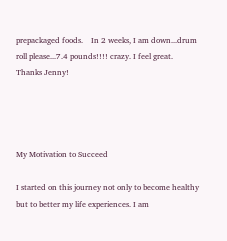prepackaged foods.    In 2 weeks, I am down...drum roll please...7.4 pounds!!!! crazy. I feel great.    Thanks Jenny!




My Motivation to Succeed

I started on this journey not only to become healthy but to better my life experiences. I am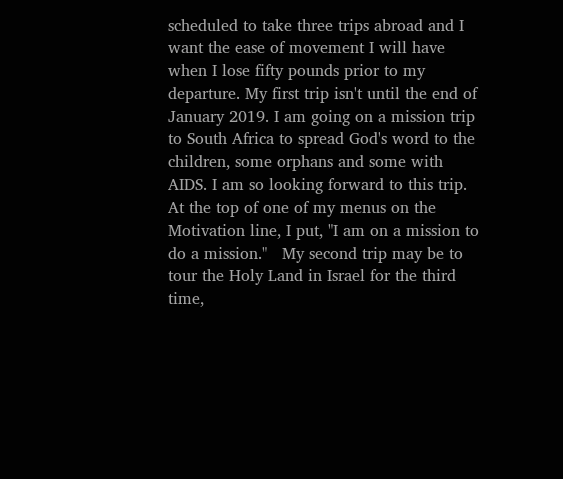scheduled to take three trips abroad and I want the ease of movement I will have when I lose fifty pounds prior to my departure. My first trip isn't until the end of January 2019. I am going on a mission trip to South Africa to spread God's word to the children, some orphans and some with AIDS. I am so looking forward to this trip. At the top of one of my menus on the Motivation line, I put, "I am on a mission to do a mission."   My second trip may be to tour the Holy Land in Israel for the third time,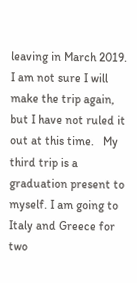leaving in March 2019. I am not sure I will make the trip again, but I have not ruled it out at this time.   My third trip is a graduation present to myself. I am going to Italy and Greece for two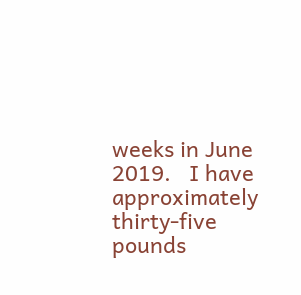weeks in June 2019.   I have approximately thirty-five pounds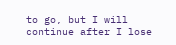to go, but I will continue after I lose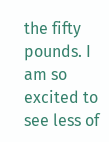the fifty pounds. I am so excited to see less of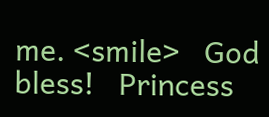me. <smile>   God bless!   Princess